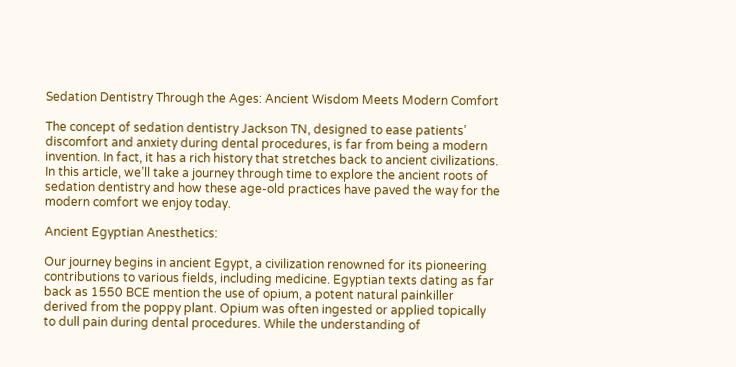Sedation Dentistry Through the Ages: Ancient Wisdom Meets Modern Comfort

The concept of sedation dentistry Jackson TN, designed to ease patients’ discomfort and anxiety during dental procedures, is far from being a modern invention. In fact, it has a rich history that stretches back to ancient civilizations. In this article, we’ll take a journey through time to explore the ancient roots of sedation dentistry and how these age-old practices have paved the way for the modern comfort we enjoy today.

Ancient Egyptian Anesthetics:

Our journey begins in ancient Egypt, a civilization renowned for its pioneering contributions to various fields, including medicine. Egyptian texts dating as far back as 1550 BCE mention the use of opium, a potent natural painkiller derived from the poppy plant. Opium was often ingested or applied topically to dull pain during dental procedures. While the understanding of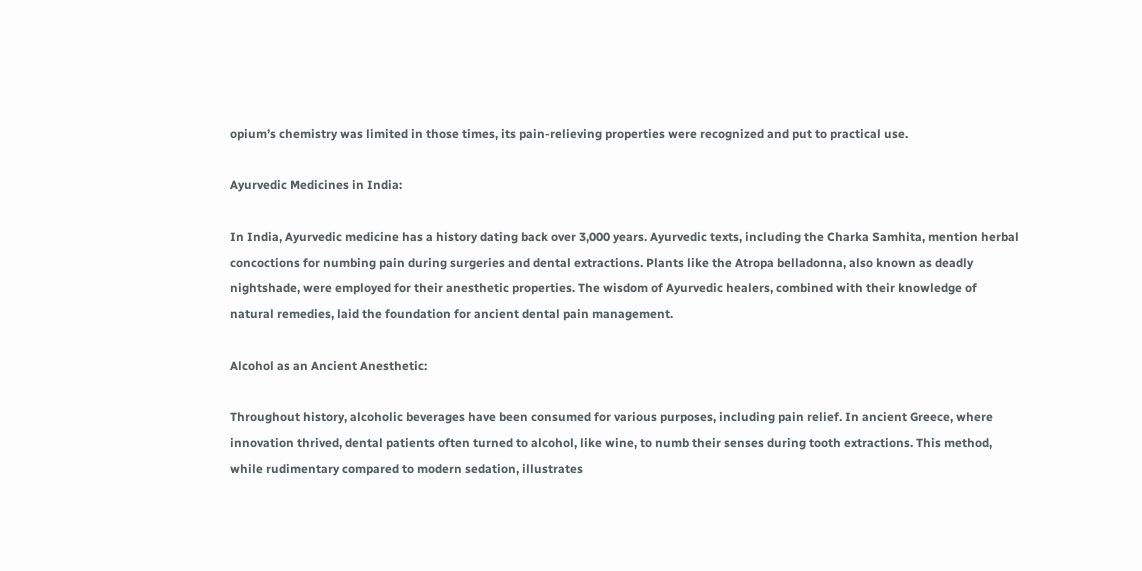opium’s chemistry was limited in those times, its pain-relieving properties were recognized and put to practical use.

Ayurvedic Medicines in India:

In India, Ayurvedic medicine has a history dating back over 3,000 years. Ayurvedic texts, including the Charka Samhita, mention herbal concoctions for numbing pain during surgeries and dental extractions. Plants like the Atropa belladonna, also known as deadly nightshade, were employed for their anesthetic properties. The wisdom of Ayurvedic healers, combined with their knowledge of natural remedies, laid the foundation for ancient dental pain management.

Alcohol as an Ancient Anesthetic:

Throughout history, alcoholic beverages have been consumed for various purposes, including pain relief. In ancient Greece, where innovation thrived, dental patients often turned to alcohol, like wine, to numb their senses during tooth extractions. This method, while rudimentary compared to modern sedation, illustrates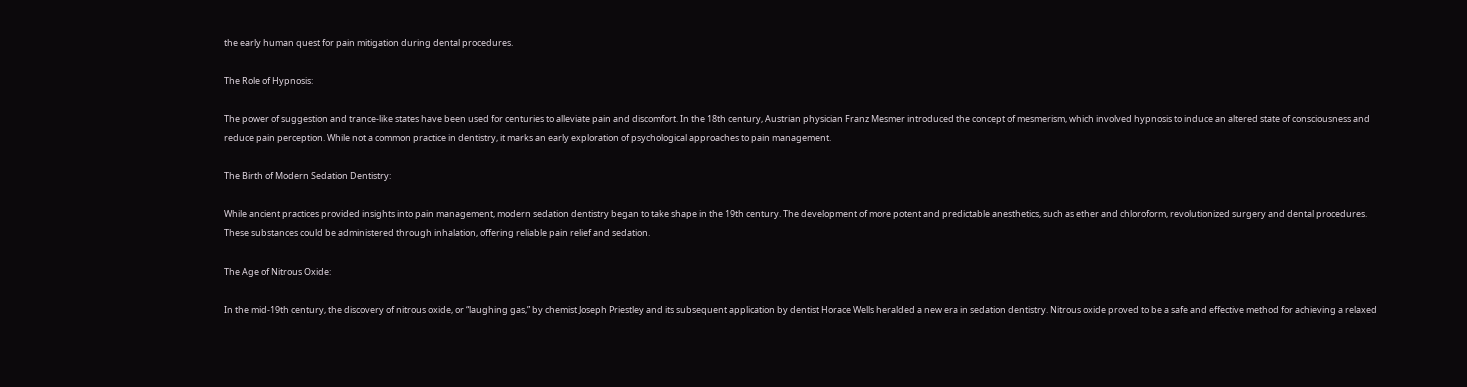the early human quest for pain mitigation during dental procedures.

The Role of Hypnosis:

The power of suggestion and trance-like states have been used for centuries to alleviate pain and discomfort. In the 18th century, Austrian physician Franz Mesmer introduced the concept of mesmerism, which involved hypnosis to induce an altered state of consciousness and reduce pain perception. While not a common practice in dentistry, it marks an early exploration of psychological approaches to pain management.

The Birth of Modern Sedation Dentistry:

While ancient practices provided insights into pain management, modern sedation dentistry began to take shape in the 19th century. The development of more potent and predictable anesthetics, such as ether and chloroform, revolutionized surgery and dental procedures. These substances could be administered through inhalation, offering reliable pain relief and sedation.

The Age of Nitrous Oxide:

In the mid-19th century, the discovery of nitrous oxide, or “laughing gas,” by chemist Joseph Priestley and its subsequent application by dentist Horace Wells heralded a new era in sedation dentistry. Nitrous oxide proved to be a safe and effective method for achieving a relaxed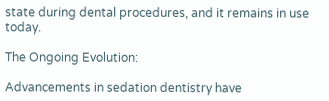state during dental procedures, and it remains in use today.

The Ongoing Evolution:

Advancements in sedation dentistry have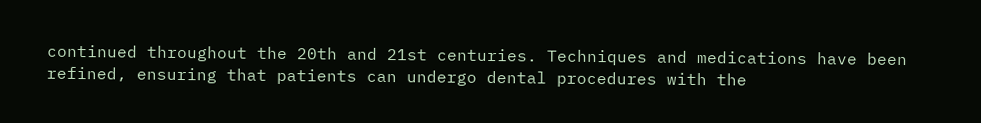continued throughout the 20th and 21st centuries. Techniques and medications have been refined, ensuring that patients can undergo dental procedures with the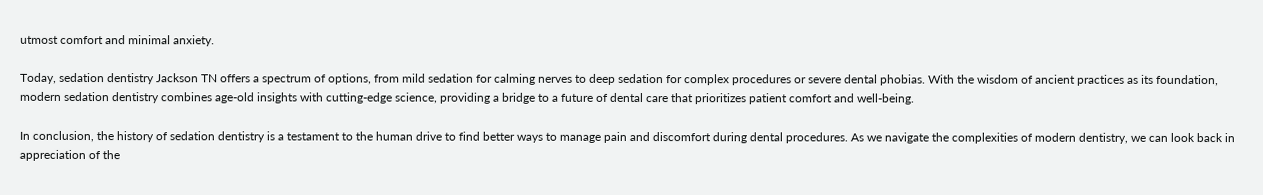utmost comfort and minimal anxiety.

Today, sedation dentistry Jackson TN offers a spectrum of options, from mild sedation for calming nerves to deep sedation for complex procedures or severe dental phobias. With the wisdom of ancient practices as its foundation, modern sedation dentistry combines age-old insights with cutting-edge science, providing a bridge to a future of dental care that prioritizes patient comfort and well-being.

In conclusion, the history of sedation dentistry is a testament to the human drive to find better ways to manage pain and discomfort during dental procedures. As we navigate the complexities of modern dentistry, we can look back in appreciation of the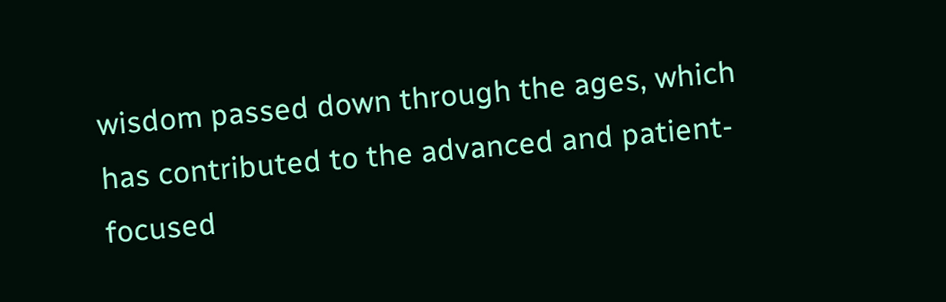wisdom passed down through the ages, which has contributed to the advanced and patient-focused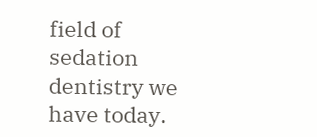field of sedation dentistry we have today.